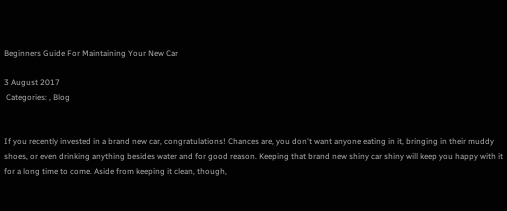Beginners Guide For Maintaining Your New Car

3 August 2017
 Categories: , Blog


If you recently invested in a brand new car, congratulations! Chances are, you don't want anyone eating in it, bringing in their muddy shoes, or even drinking anything besides water and for good reason. Keeping that brand new shiny car shiny will keep you happy with it for a long time to come. Aside from keeping it clean, though,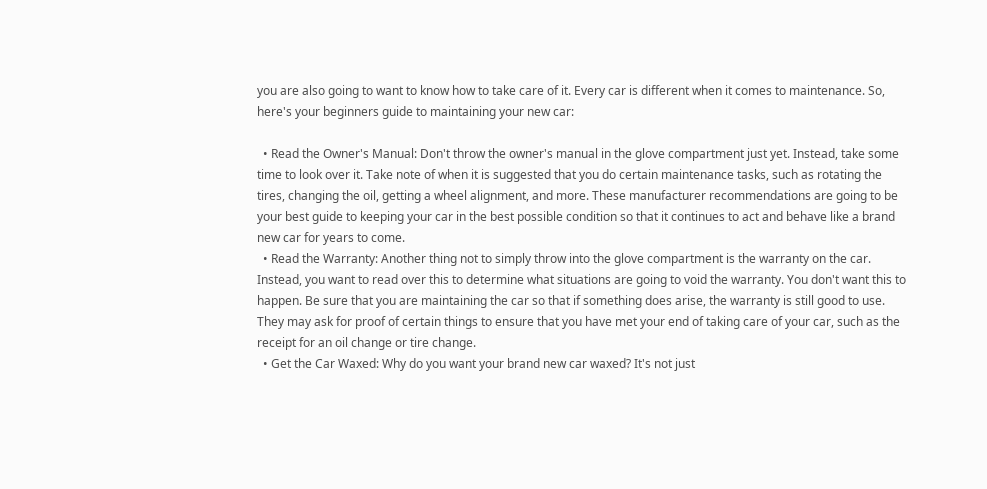you are also going to want to know how to take care of it. Every car is different when it comes to maintenance. So, here's your beginners guide to maintaining your new car:

  • Read the Owner's Manual: Don't throw the owner's manual in the glove compartment just yet. Instead, take some time to look over it. Take note of when it is suggested that you do certain maintenance tasks, such as rotating the tires, changing the oil, getting a wheel alignment, and more. These manufacturer recommendations are going to be your best guide to keeping your car in the best possible condition so that it continues to act and behave like a brand new car for years to come.
  • Read the Warranty: Another thing not to simply throw into the glove compartment is the warranty on the car. Instead, you want to read over this to determine what situations are going to void the warranty. You don't want this to happen. Be sure that you are maintaining the car so that if something does arise, the warranty is still good to use. They may ask for proof of certain things to ensure that you have met your end of taking care of your car, such as the receipt for an oil change or tire change.
  • Get the Car Waxed: Why do you want your brand new car waxed? It's not just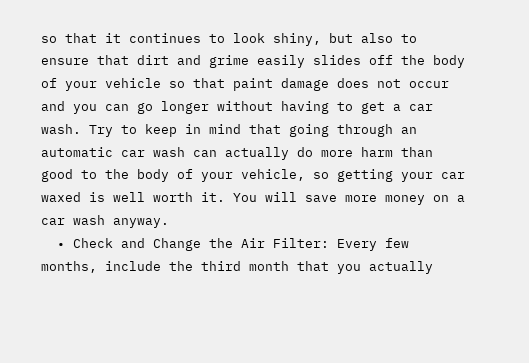so that it continues to look shiny, but also to ensure that dirt and grime easily slides off the body of your vehicle so that paint damage does not occur and you can go longer without having to get a car wash. Try to keep in mind that going through an automatic car wash can actually do more harm than good to the body of your vehicle, so getting your car waxed is well worth it. You will save more money on a car wash anyway.
  • Check and Change the Air Filter: Every few months, include the third month that you actually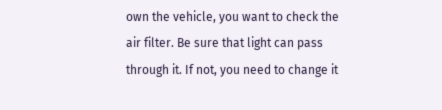own the vehicle, you want to check the air filter. Be sure that light can pass through it. If not, you need to change it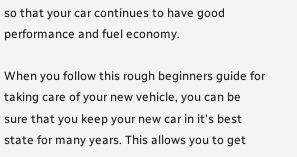so that your car continues to have good performance and fuel economy.

When you follow this rough beginners guide for taking care of your new vehicle, you can be sure that you keep your new car in it's best state for many years. This allows you to get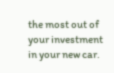the most out of your investment in your new car.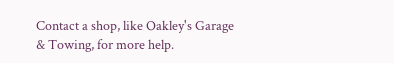Contact a shop, like Oakley's Garage & Towing, for more help.